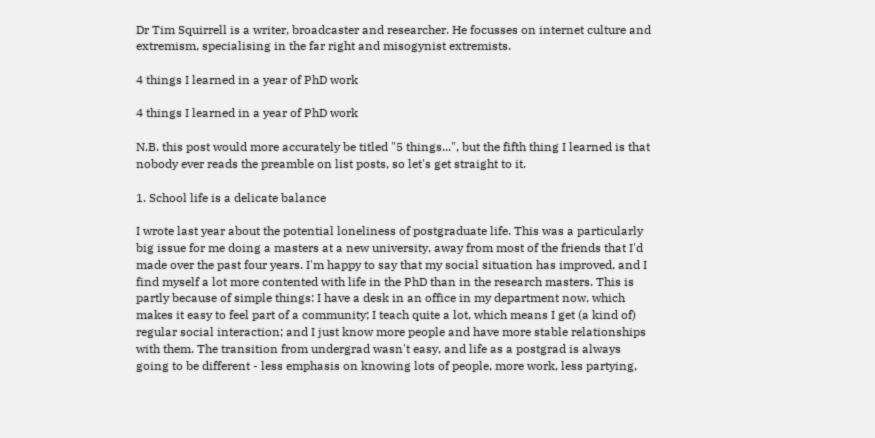Dr Tim Squirrell is a writer, broadcaster and researcher. He focusses on internet culture and extremism, specialising in the far right and misogynist extremists.

4 things I learned in a year of PhD work

4 things I learned in a year of PhD work

N.B. this post would more accurately be titled "5 things...", but the fifth thing I learned is that nobody ever reads the preamble on list posts, so let's get straight to it.

1. School life is a delicate balance

I wrote last year about the potential loneliness of postgraduate life. This was a particularly big issue for me doing a masters at a new university, away from most of the friends that I'd made over the past four years. I'm happy to say that my social situation has improved, and I find myself a lot more contented with life in the PhD than in the research masters. This is partly because of simple things: I have a desk in an office in my department now, which makes it easy to feel part of a community; I teach quite a lot, which means I get (a kind of) regular social interaction; and I just know more people and have more stable relationships with them. The transition from undergrad wasn't easy, and life as a postgrad is always going to be different - less emphasis on knowing lots of people, more work, less partying,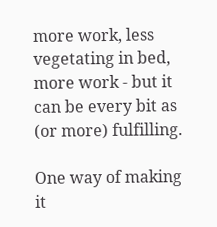more work, less vegetating in bed, more work - but it can be every bit as (or more) fulfilling.

One way of making it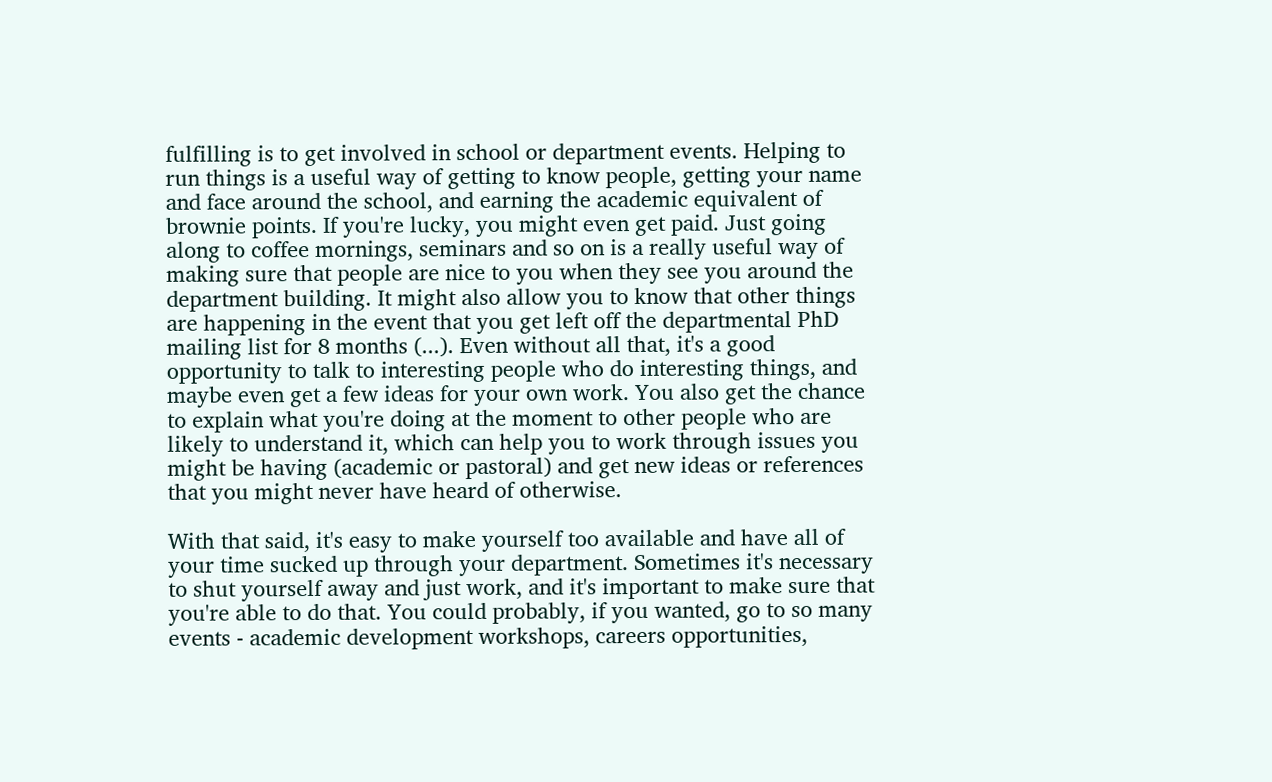fulfilling is to get involved in school or department events. Helping to run things is a useful way of getting to know people, getting your name and face around the school, and earning the academic equivalent of brownie points. If you're lucky, you might even get paid. Just going along to coffee mornings, seminars and so on is a really useful way of making sure that people are nice to you when they see you around the department building. It might also allow you to know that other things are happening in the event that you get left off the departmental PhD mailing list for 8 months (...). Even without all that, it's a good opportunity to talk to interesting people who do interesting things, and maybe even get a few ideas for your own work. You also get the chance to explain what you're doing at the moment to other people who are likely to understand it, which can help you to work through issues you might be having (academic or pastoral) and get new ideas or references that you might never have heard of otherwise.

With that said, it's easy to make yourself too available and have all of your time sucked up through your department. Sometimes it's necessary to shut yourself away and just work, and it's important to make sure that you're able to do that. You could probably, if you wanted, go to so many events - academic development workshops, careers opportunities,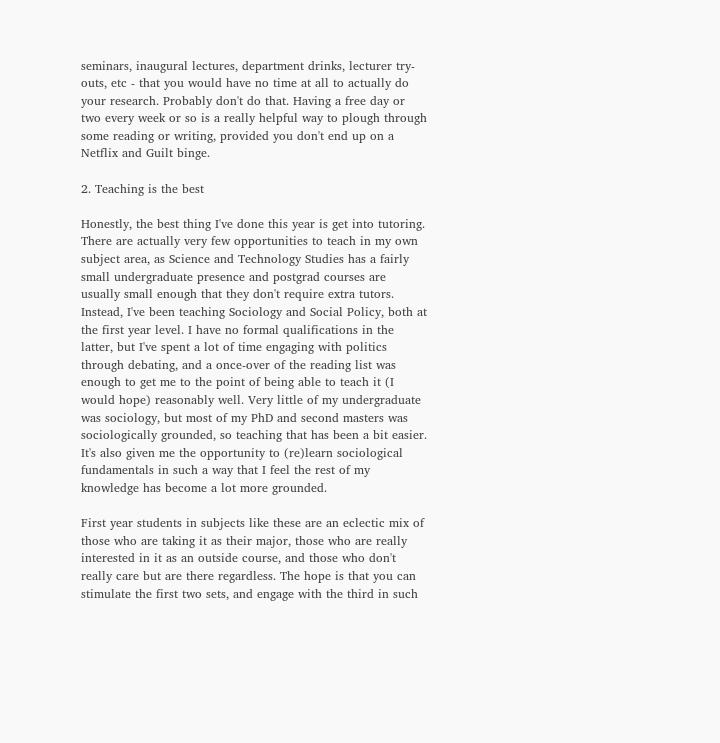seminars, inaugural lectures, department drinks, lecturer try-outs, etc - that you would have no time at all to actually do your research. Probably don't do that. Having a free day or two every week or so is a really helpful way to plough through some reading or writing, provided you don't end up on a Netflix and Guilt binge.

2. Teaching is the best

Honestly, the best thing I've done this year is get into tutoring. There are actually very few opportunities to teach in my own subject area, as Science and Technology Studies has a fairly small undergraduate presence and postgrad courses are usually small enough that they don't require extra tutors. Instead, I've been teaching Sociology and Social Policy, both at the first year level. I have no formal qualifications in the latter, but I've spent a lot of time engaging with politics through debating, and a once-over of the reading list was enough to get me to the point of being able to teach it (I would hope) reasonably well. Very little of my undergraduate was sociology, but most of my PhD and second masters was sociologically grounded, so teaching that has been a bit easier. It's also given me the opportunity to (re)learn sociological fundamentals in such a way that I feel the rest of my knowledge has become a lot more grounded.

First year students in subjects like these are an eclectic mix of those who are taking it as their major, those who are really interested in it as an outside course, and those who don't really care but are there regardless. The hope is that you can stimulate the first two sets, and engage with the third in such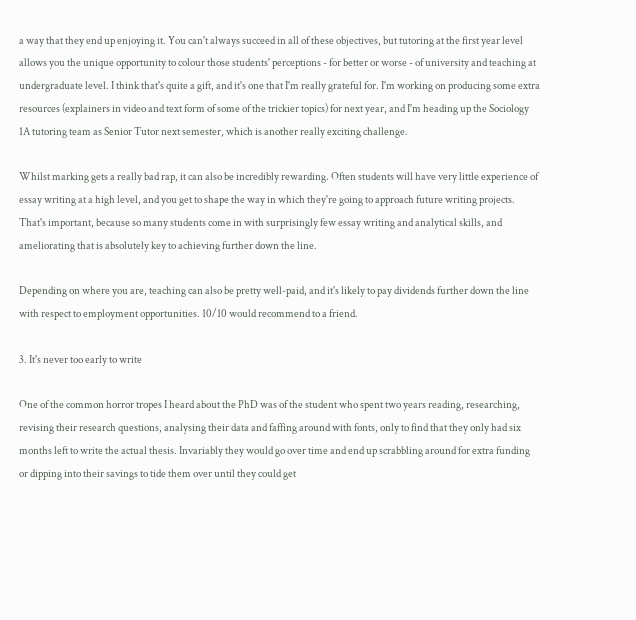a way that they end up enjoying it. You can't always succeed in all of these objectives, but tutoring at the first year level allows you the unique opportunity to colour those students' perceptions - for better or worse - of university and teaching at undergraduate level. I think that's quite a gift, and it's one that I'm really grateful for. I'm working on producing some extra resources (explainers in video and text form of some of the trickier topics) for next year, and I'm heading up the Sociology 1A tutoring team as Senior Tutor next semester, which is another really exciting challenge.

Whilst marking gets a really bad rap, it can also be incredibly rewarding. Often students will have very little experience of essay writing at a high level, and you get to shape the way in which they're going to approach future writing projects. That's important, because so many students come in with surprisingly few essay writing and analytical skills, and ameliorating that is absolutely key to achieving further down the line.

Depending on where you are, teaching can also be pretty well-paid, and it's likely to pay dividends further down the line with respect to employment opportunities. 10/10 would recommend to a friend.

3. It's never too early to write

One of the common horror tropes I heard about the PhD was of the student who spent two years reading, researching, revising their research questions, analysing their data and faffing around with fonts, only to find that they only had six months left to write the actual thesis. Invariably they would go over time and end up scrabbling around for extra funding or dipping into their savings to tide them over until they could get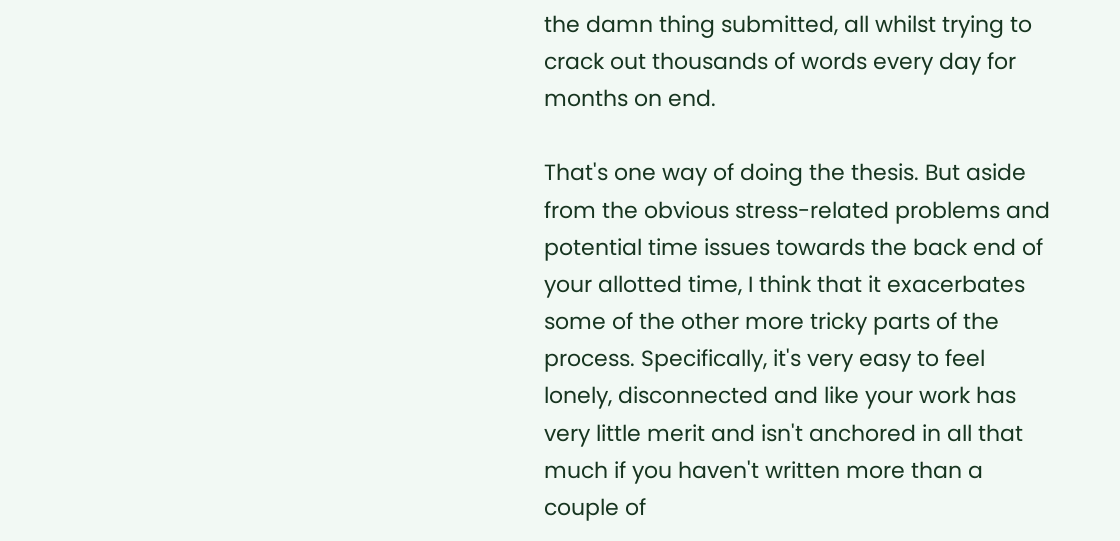the damn thing submitted, all whilst trying to crack out thousands of words every day for months on end.

That's one way of doing the thesis. But aside from the obvious stress-related problems and potential time issues towards the back end of your allotted time, I think that it exacerbates some of the other more tricky parts of the process. Specifically, it's very easy to feel lonely, disconnected and like your work has very little merit and isn't anchored in all that much if you haven't written more than a couple of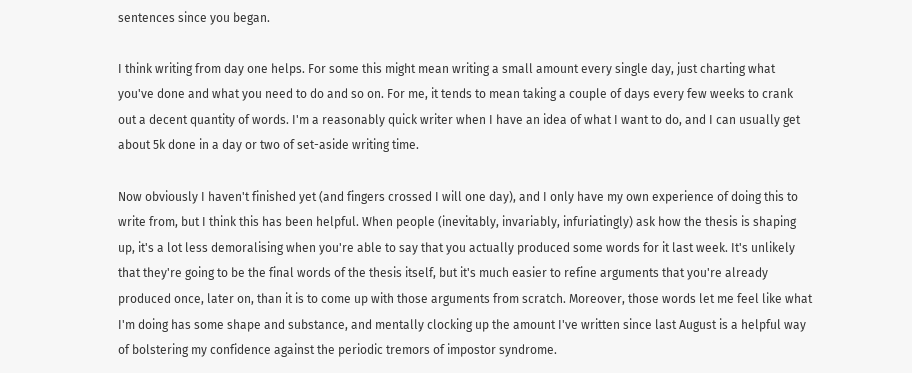sentences since you began.

I think writing from day one helps. For some this might mean writing a small amount every single day, just charting what you've done and what you need to do and so on. For me, it tends to mean taking a couple of days every few weeks to crank out a decent quantity of words. I'm a reasonably quick writer when I have an idea of what I want to do, and I can usually get about 5k done in a day or two of set-aside writing time.

Now obviously I haven't finished yet (and fingers crossed I will one day), and I only have my own experience of doing this to write from, but I think this has been helpful. When people (inevitably, invariably, infuriatingly) ask how the thesis is shaping up, it's a lot less demoralising when you're able to say that you actually produced some words for it last week. It's unlikely that they're going to be the final words of the thesis itself, but it's much easier to refine arguments that you're already produced once, later on, than it is to come up with those arguments from scratch. Moreover, those words let me feel like what I'm doing has some shape and substance, and mentally clocking up the amount I've written since last August is a helpful way of bolstering my confidence against the periodic tremors of impostor syndrome.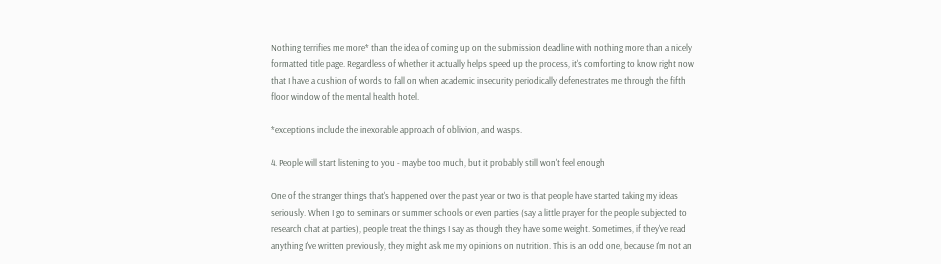Nothing terrifies me more* than the idea of coming up on the submission deadline with nothing more than a nicely formatted title page. Regardless of whether it actually helps speed up the process, it's comforting to know right now that I have a cushion of words to fall on when academic insecurity periodically defenestrates me through the fifth floor window of the mental health hotel.

*exceptions include the inexorable approach of oblivion, and wasps.

4. People will start listening to you - maybe too much, but it probably still won't feel enough

One of the stranger things that's happened over the past year or two is that people have started taking my ideas seriously. When I go to seminars or summer schools or even parties (say a little prayer for the people subjected to research chat at parties), people treat the things I say as though they have some weight. Sometimes, if they've read anything I've written previously, they might ask me my opinions on nutrition. This is an odd one, because I'm not an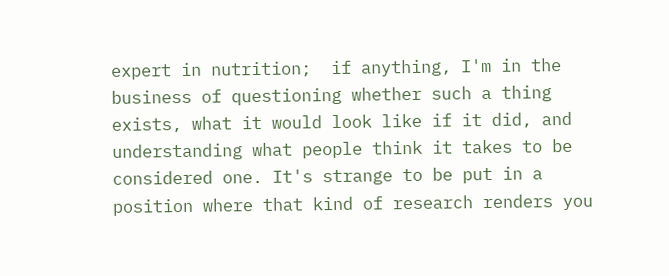expert in nutrition;  if anything, I'm in the business of questioning whether such a thing exists, what it would look like if it did, and understanding what people think it takes to be considered one. It's strange to be put in a position where that kind of research renders you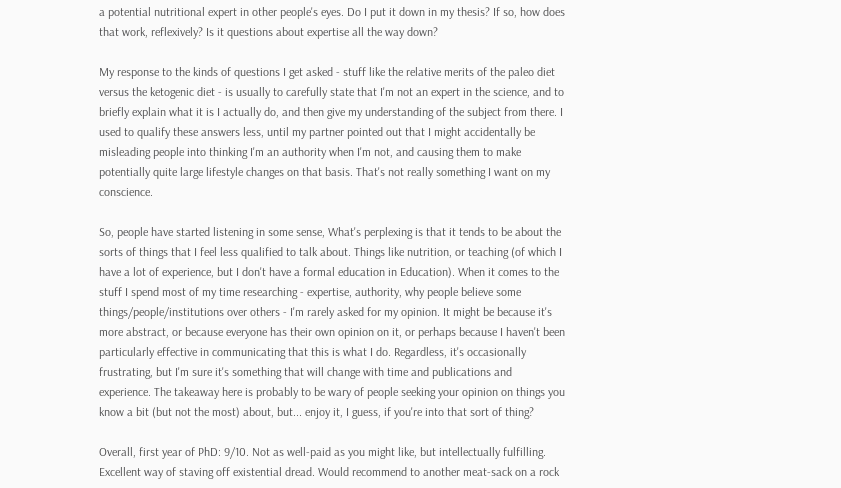a potential nutritional expert in other people's eyes. Do I put it down in my thesis? If so, how does that work, reflexively? Is it questions about expertise all the way down?

My response to the kinds of questions I get asked - stuff like the relative merits of the paleo diet versus the ketogenic diet - is usually to carefully state that I'm not an expert in the science, and to briefly explain what it is I actually do, and then give my understanding of the subject from there. I used to qualify these answers less, until my partner pointed out that I might accidentally be misleading people into thinking I'm an authority when I'm not, and causing them to make potentially quite large lifestyle changes on that basis. That's not really something I want on my conscience.

So, people have started listening in some sense, What's perplexing is that it tends to be about the sorts of things that I feel less qualified to talk about. Things like nutrition, or teaching (of which I have a lot of experience, but I don't have a formal education in Education). When it comes to the stuff I spend most of my time researching - expertise, authority, why people believe some things/people/institutions over others - I'm rarely asked for my opinion. It might be because it's more abstract, or because everyone has their own opinion on it, or perhaps because I haven't been particularly effective in communicating that this is what I do. Regardless, it's occasionally frustrating, but I'm sure it's something that will change with time and publications and experience. The takeaway here is probably to be wary of people seeking your opinion on things you know a bit (but not the most) about, but... enjoy it, I guess, if you're into that sort of thing?

Overall, first year of PhD: 9/10. Not as well-paid as you might like, but intellectually fulfilling. Excellent way of staving off existential dread. Would recommend to another meat-sack on a rock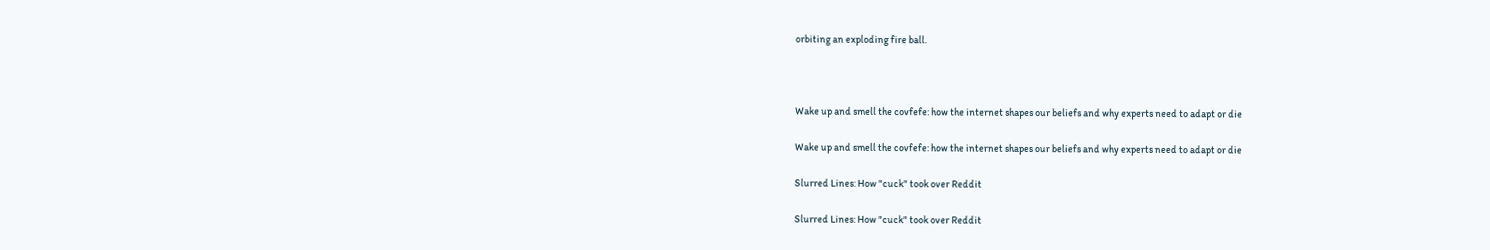orbiting an exploding fire ball.



Wake up and smell the covfefe: how the internet shapes our beliefs and why experts need to adapt or die

Wake up and smell the covfefe: how the internet shapes our beliefs and why experts need to adapt or die

Slurred Lines: How "cuck" took over Reddit

Slurred Lines: How "cuck" took over Reddit